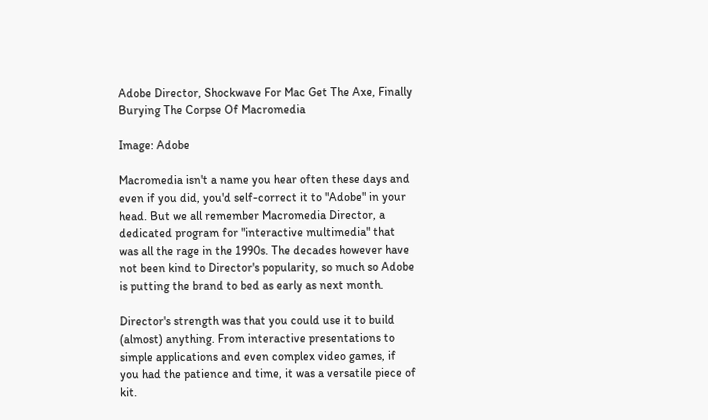Adobe Director, Shockwave For Mac Get The Axe, Finally Burying The Corpse Of Macromedia

Image: Adobe

Macromedia isn't a name you hear often these days and even if you did, you'd self-correct it to "Adobe" in your head. But we all remember Macromedia Director, a dedicated program for "interactive multimedia" that was all the rage in the 1990s. The decades however have not been kind to Director's popularity, so much so Adobe is putting the brand to bed as early as next month.

Director's strength was that you could use it to build (almost) anything. From interactive presentations to simple applications and even complex video games, if you had the patience and time, it was a versatile piece of kit.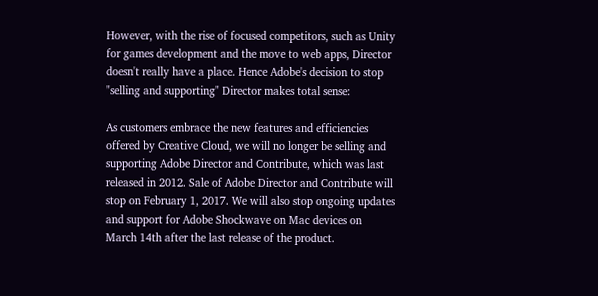However, with the rise of focused competitors, such as Unity for games development and the move to web apps, Director doesn't really have a place. Hence Adobe's decision to stop "selling and supporting" Director makes total sense:

As customers embrace the new features and efficiencies offered by Creative Cloud, we will no longer be selling and supporting Adobe Director and Contribute, which was last released in 2012. Sale of Adobe Director and Contribute will stop on February 1, 2017. We will also stop ongoing updates and support for Adobe Shockwave on Mac devices on March 14th after the last release of the product.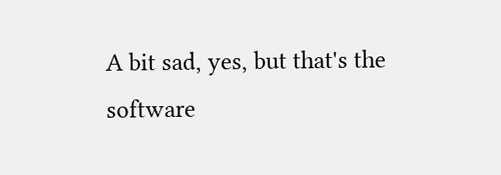A bit sad, yes, but that's the software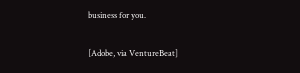business for you.

[Adobe, via VentureBeat]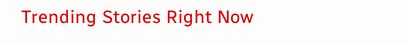Trending Stories Right Now